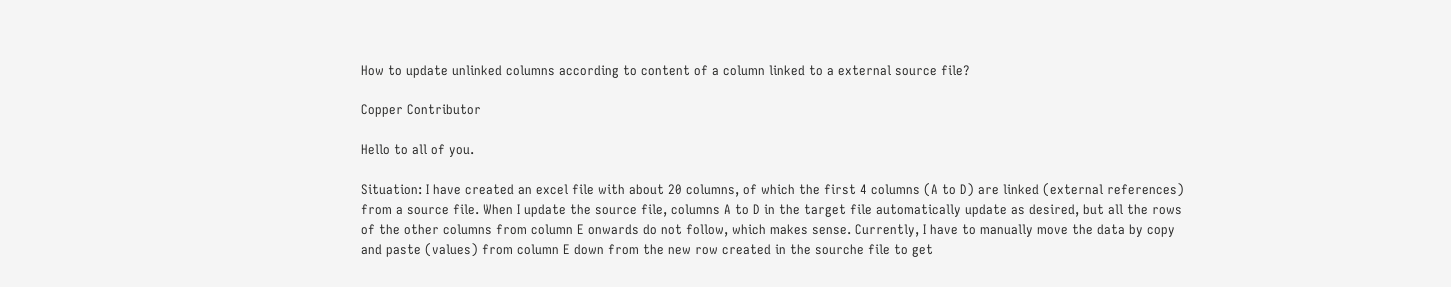How to update unlinked columns according to content of a column linked to a external source file?

Copper Contributor

Hello to all of you.

Situation: I have created an excel file with about 20 columns, of which the first 4 columns (A to D) are linked (external references) from a source file. When I update the source file, columns A to D in the target file automatically update as desired, but all the rows of the other columns from column E onwards do not follow, which makes sense. Currently, I have to manually move the data by copy and paste (values) from column E down from the new row created in the sourche file to get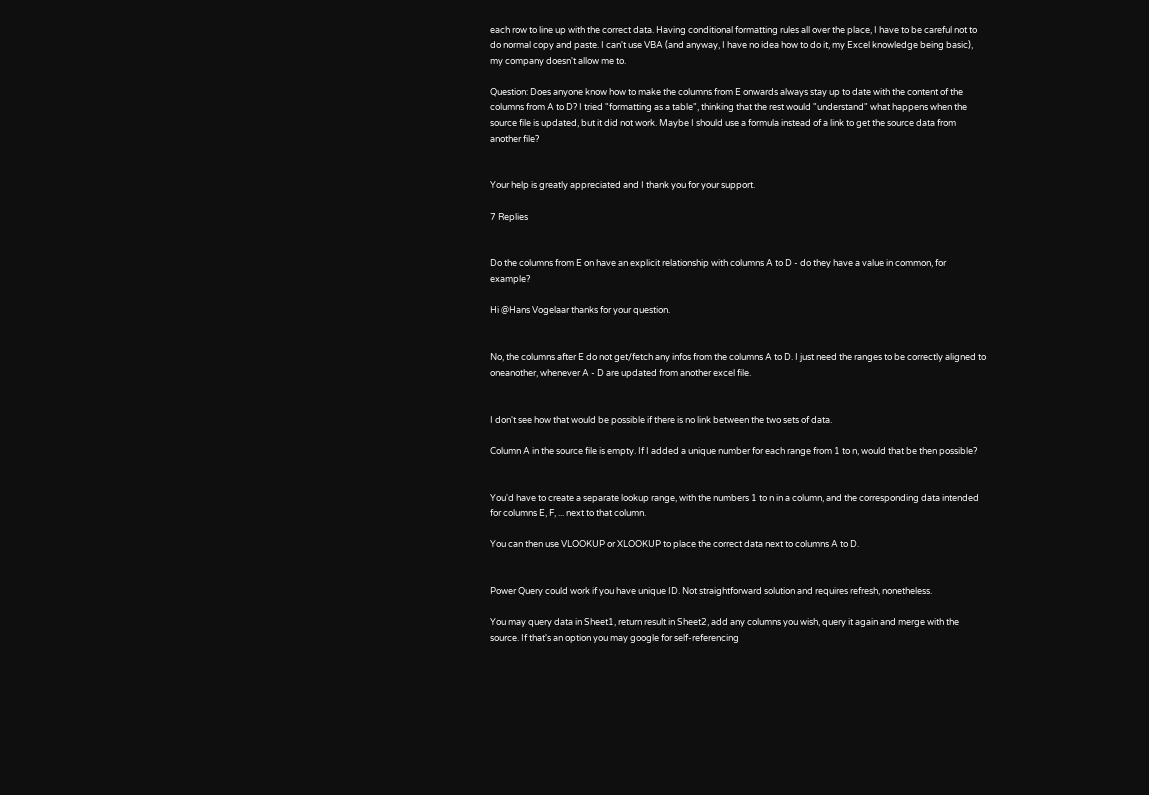each row to line up with the correct data. Having conditional formatting rules all over the place, I have to be careful not to do normal copy and paste. I can't use VBA (and anyway, I have no idea how to do it, my Excel knowledge being basic), my company doesn't allow me to.

Question: Does anyone know how to make the columns from E onwards always stay up to date with the content of the columns from A to D? I tried "formatting as a table", thinking that the rest would "understand" what happens when the source file is updated, but it did not work. Maybe I should use a formula instead of a link to get the source data from another file?


Your help is greatly appreciated and I thank you for your support.

7 Replies


Do the columns from E on have an explicit relationship with columns A to D - do they have a value in common, for example?

Hi @Hans Vogelaar thanks for your question.


No, the columns after E do not get/fetch any infos from the columns A to D. I just need the ranges to be correctly aligned to oneanother, whenever A - D are updated from another excel file.


I don't see how that would be possible if there is no link between the two sets of data.

Column A in the source file is empty. If I added a unique number for each range from 1 to n, would that be then possible?


You'd have to create a separate lookup range, with the numbers 1 to n in a column, and the corresponding data intended for columns E, F, ... next to that column.

You can then use VLOOKUP or XLOOKUP to place the correct data next to columns A to D.


Power Query could work if you have unique ID. Not straightforward solution and requires refresh, nonetheless.

You may query data in Sheet1, return result in Sheet2, add any columns you wish, query it again and merge with the source. If that's an option you may google for self-referencing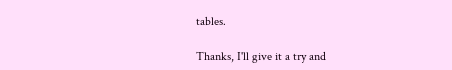tables.

Thanks, I'll give it a try and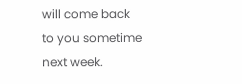will come back to you sometime next week.